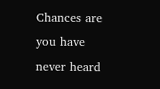Chances are you have never heard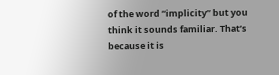of the word “implicity” but you think it sounds familiar. That’s because it is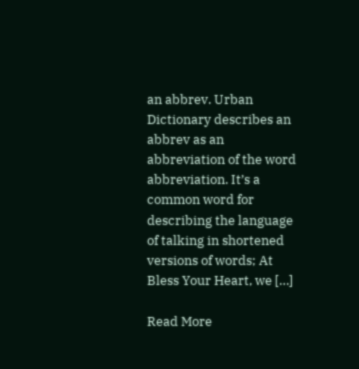an abbrev. Urban Dictionary describes an abbrev as an abbreviation of the word abbreviation. It’s a common word for describing the language of talking in shortened versions of words; At Bless Your Heart, we […]

Read More